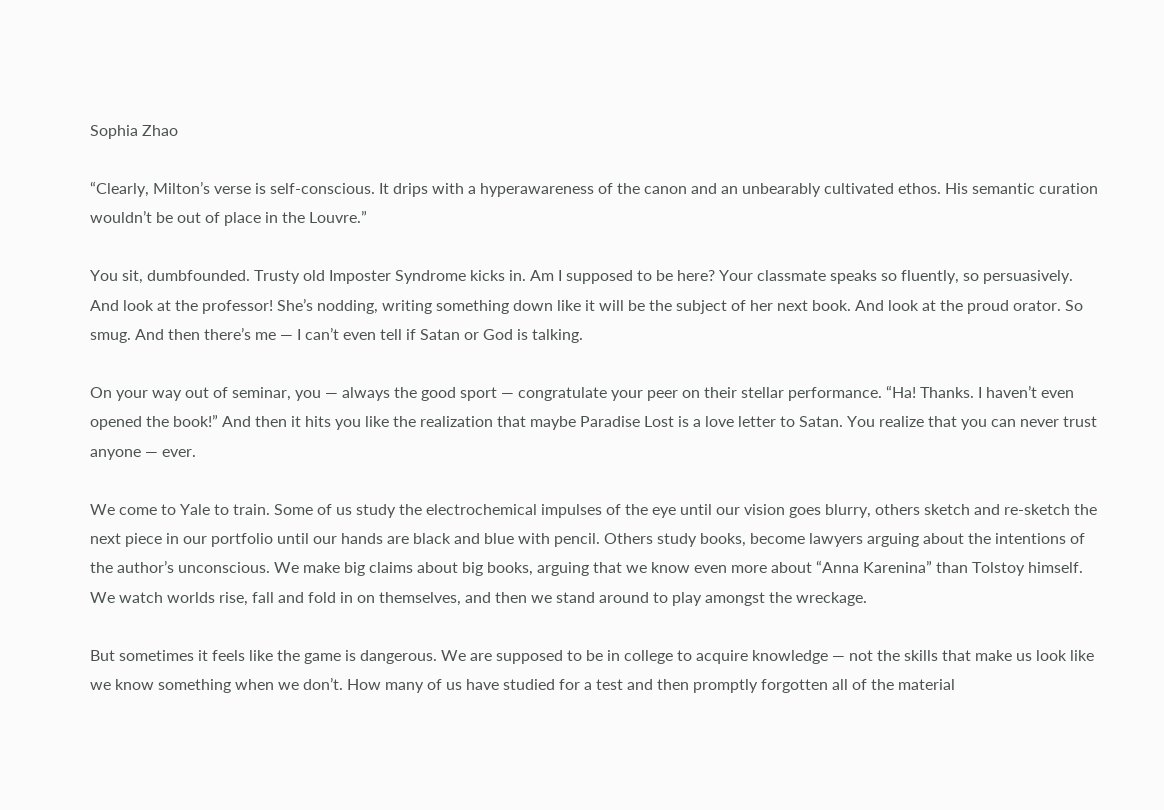Sophia Zhao

“Clearly, Milton’s verse is self-conscious. It drips with a hyperawareness of the canon and an unbearably cultivated ethos. His semantic curation wouldn’t be out of place in the Louvre.”

You sit, dumbfounded. Trusty old Imposter Syndrome kicks in. Am I supposed to be here? Your classmate speaks so fluently, so persuasively. And look at the professor! She’s nodding, writing something down like it will be the subject of her next book. And look at the proud orator. So smug. And then there’s me — I can’t even tell if Satan or God is talking.

On your way out of seminar, you — always the good sport — congratulate your peer on their stellar performance. “Ha! Thanks. I haven’t even opened the book!” And then it hits you like the realization that maybe Paradise Lost is a love letter to Satan. You realize that you can never trust anyone — ever.

We come to Yale to train. Some of us study the electrochemical impulses of the eye until our vision goes blurry, others sketch and re-sketch the next piece in our portfolio until our hands are black and blue with pencil. Others study books, become lawyers arguing about the intentions of the author’s unconscious. We make big claims about big books, arguing that we know even more about “Anna Karenina” than Tolstoy himself. We watch worlds rise, fall and fold in on themselves, and then we stand around to play amongst the wreckage.

But sometimes it feels like the game is dangerous. We are supposed to be in college to acquire knowledge — not the skills that make us look like we know something when we don’t. How many of us have studied for a test and then promptly forgotten all of the material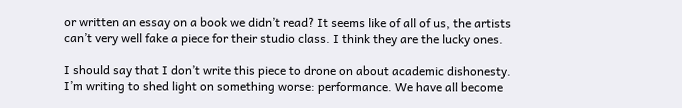or written an essay on a book we didn’t read? It seems like of all of us, the artists can’t very well fake a piece for their studio class. I think they are the lucky ones.

I should say that I don’t write this piece to drone on about academic dishonesty. I’m writing to shed light on something worse: performance. We have all become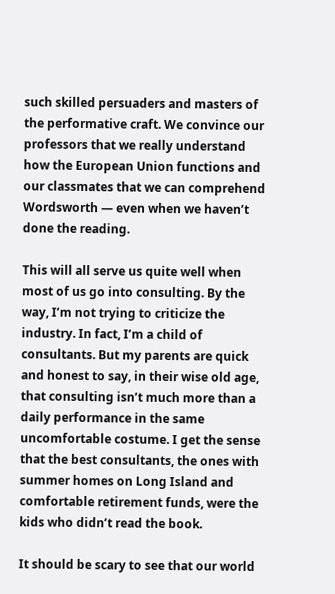such skilled persuaders and masters of the performative craft. We convince our professors that we really understand how the European Union functions and our classmates that we can comprehend Wordsworth — even when we haven’t done the reading.

This will all serve us quite well when most of us go into consulting. By the way, I’m not trying to criticize the industry. In fact, I’m a child of consultants. But my parents are quick and honest to say, in their wise old age, that consulting isn’t much more than a daily performance in the same uncomfortable costume. I get the sense that the best consultants, the ones with summer homes on Long Island and comfortable retirement funds, were the kids who didn’t read the book.

It should be scary to see that our world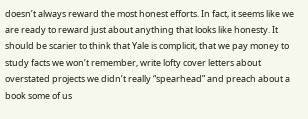doesn’t always reward the most honest efforts. In fact, it seems like we are ready to reward just about anything that looks like honesty. It should be scarier to think that Yale is complicit, that we pay money to study facts we won’t remember, write lofty cover letters about overstated projects we didn’t really “spearhead” and preach about a book some of us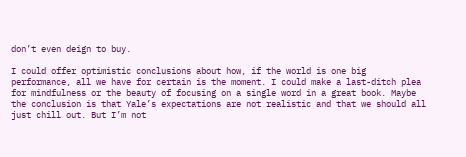don’t even deign to buy.

I could offer optimistic conclusions about how, if the world is one big performance, all we have for certain is the moment. I could make a last-ditch plea for mindfulness or the beauty of focusing on a single word in a great book. Maybe the conclusion is that Yale’s expectations are not realistic and that we should all just chill out. But I’m not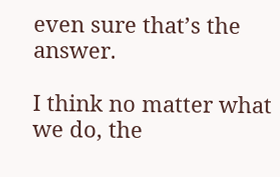even sure that’s the answer.

I think no matter what we do, the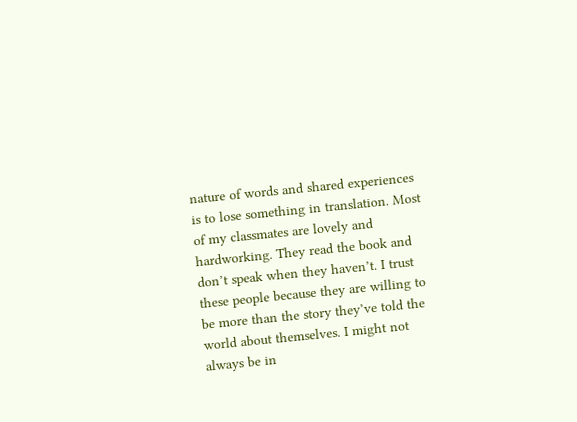nature of words and shared experiences is to lose something in translation. Most of my classmates are lovely and hardworking. They read the book and don’t speak when they haven’t. I trust these people because they are willing to be more than the story they’ve told the world about themselves. I might not always be in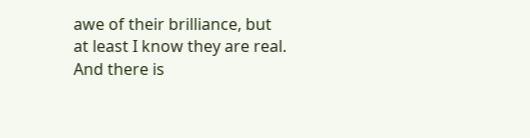awe of their brilliance, but at least I know they are real. And there is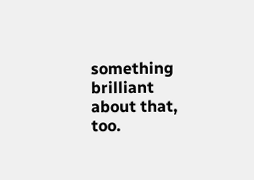something brilliant about that, too.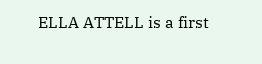ELLA ATTELL is a first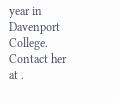year in Davenport College. Contact her at .